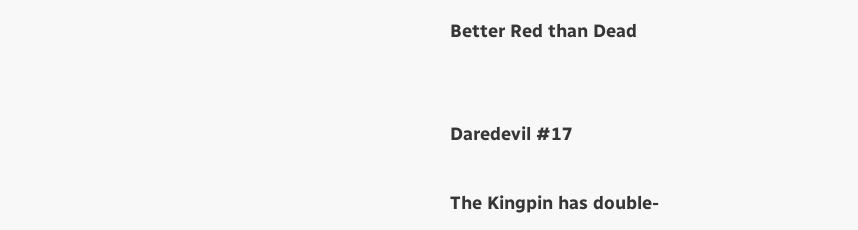Better Red than Dead


Daredevil #17

The Kingpin has double-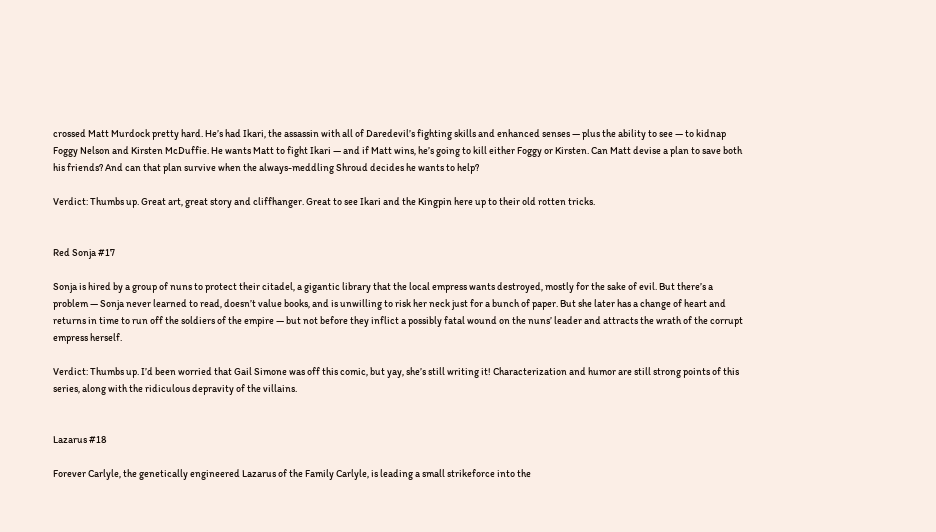crossed Matt Murdock pretty hard. He’s had Ikari, the assassin with all of Daredevil’s fighting skills and enhanced senses — plus the ability to see — to kidnap Foggy Nelson and Kirsten McDuffie. He wants Matt to fight Ikari — and if Matt wins, he’s going to kill either Foggy or Kirsten. Can Matt devise a plan to save both his friends? And can that plan survive when the always-meddling Shroud decides he wants to help?

Verdict: Thumbs up. Great art, great story and cliffhanger. Great to see Ikari and the Kingpin here up to their old rotten tricks.


Red Sonja #17

Sonja is hired by a group of nuns to protect their citadel, a gigantic library that the local empress wants destroyed, mostly for the sake of evil. But there’s a problem — Sonja never learned to read, doesn’t value books, and is unwilling to risk her neck just for a bunch of paper. But she later has a change of heart and returns in time to run off the soldiers of the empire — but not before they inflict a possibly fatal wound on the nuns’ leader and attracts the wrath of the corrupt empress herself.

Verdict: Thumbs up. I’d been worried that Gail Simone was off this comic, but yay, she’s still writing it! Characterization and humor are still strong points of this series, along with the ridiculous depravity of the villains.


Lazarus #18

Forever Carlyle, the genetically engineered Lazarus of the Family Carlyle, is leading a small strikeforce into the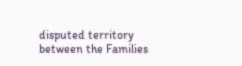disputed territory between the Families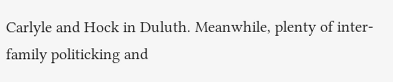Carlyle and Hock in Duluth. Meanwhile, plenty of inter-family politicking and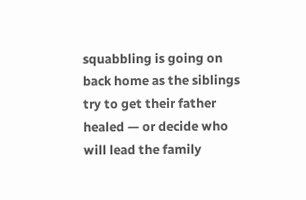squabbling is going on back home as the siblings try to get their father healed — or decide who will lead the family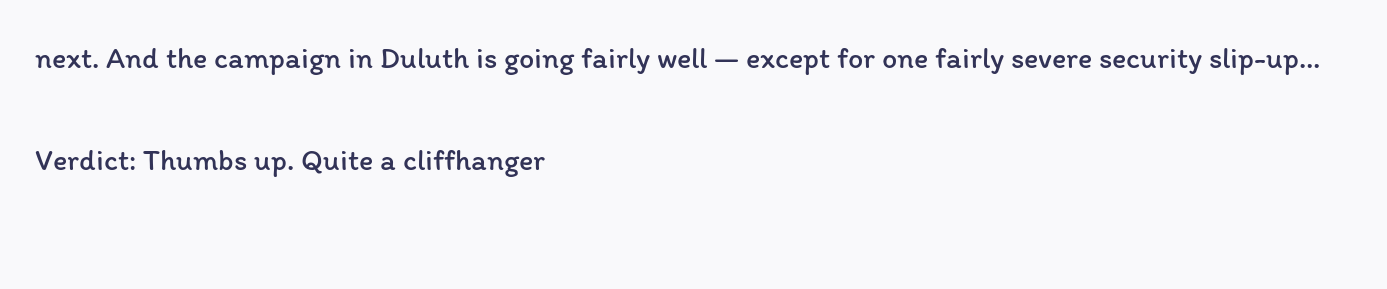next. And the campaign in Duluth is going fairly well — except for one fairly severe security slip-up…

Verdict: Thumbs up. Quite a cliffhanger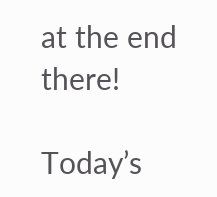at the end there!

Today’s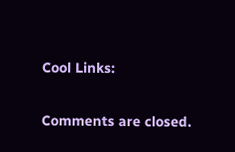Cool Links:

Comments are closed.